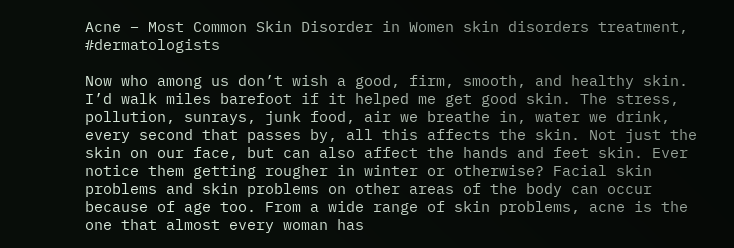Acne – Most Common Skin Disorder in Women skin disorders treatment, #dermatologists

Now who among us don’t wish a good, firm, smooth, and healthy skin. I’d walk miles barefoot if it helped me get good skin. The stress, pollution, sunrays, junk food, air we breathe in, water we drink, every second that passes by, all this affects the skin. Not just the skin on our face, but can also affect the hands and feet skin. Ever notice them getting rougher in winter or otherwise? Facial skin problems and skin problems on other areas of the body can occur because of age too. From a wide range of skin problems, acne is the one that almost every woman has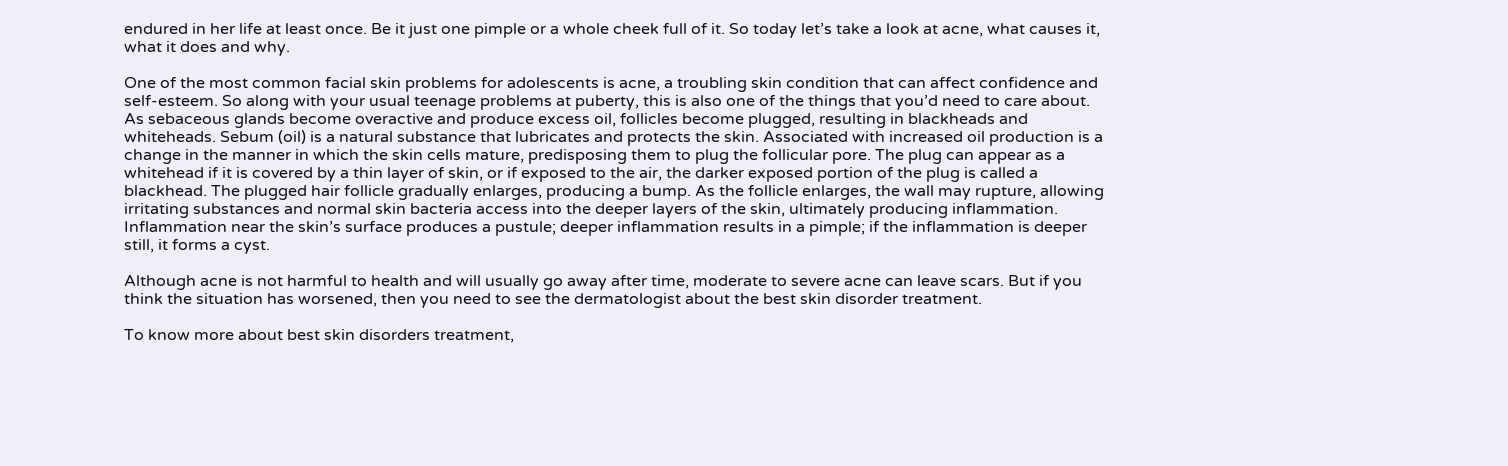endured in her life at least once. Be it just one pimple or a whole cheek full of it. So today let’s take a look at acne, what causes it, what it does and why.

One of the most common facial skin problems for adolescents is acne, a troubling skin condition that can affect confidence and self-esteem. So along with your usual teenage problems at puberty, this is also one of the things that you’d need to care about. As sebaceous glands become overactive and produce excess oil, follicles become plugged, resulting in blackheads and whiteheads. Sebum (oil) is a natural substance that lubricates and protects the skin. Associated with increased oil production is a change in the manner in which the skin cells mature, predisposing them to plug the follicular pore. The plug can appear as a whitehead if it is covered by a thin layer of skin, or if exposed to the air, the darker exposed portion of the plug is called a blackhead. The plugged hair follicle gradually enlarges, producing a bump. As the follicle enlarges, the wall may rupture, allowing irritating substances and normal skin bacteria access into the deeper layers of the skin, ultimately producing inflammation. Inflammation near the skin’s surface produces a pustule; deeper inflammation results in a pimple; if the inflammation is deeper still, it forms a cyst.

Although acne is not harmful to health and will usually go away after time, moderate to severe acne can leave scars. But if you think the situation has worsened, then you need to see the dermatologist about the best skin disorder treatment.

To know more about best skin disorders treatment,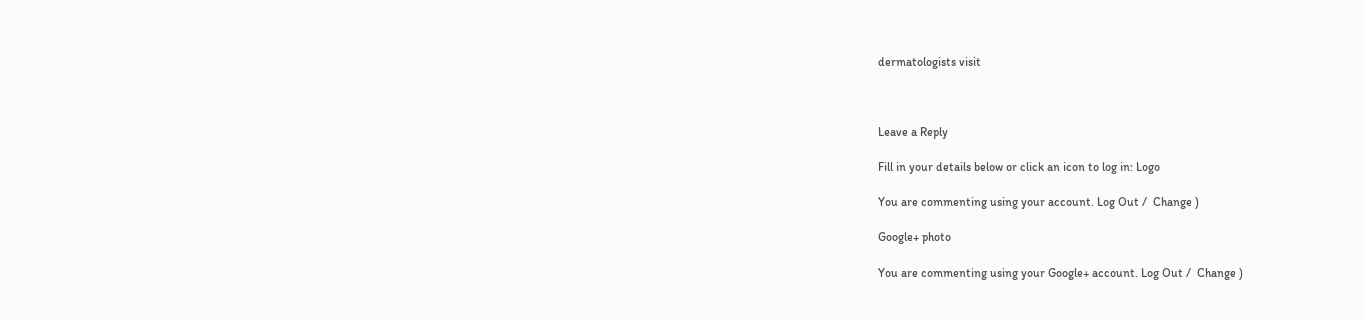dermatologists visit



Leave a Reply

Fill in your details below or click an icon to log in: Logo

You are commenting using your account. Log Out /  Change )

Google+ photo

You are commenting using your Google+ account. Log Out /  Change )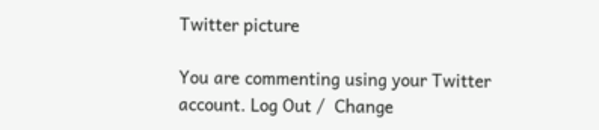Twitter picture

You are commenting using your Twitter account. Log Out /  Change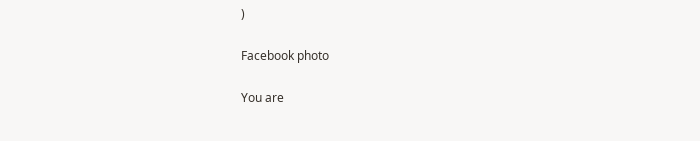)

Facebook photo

You are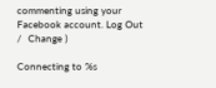commenting using your Facebook account. Log Out /  Change )

Connecting to %s